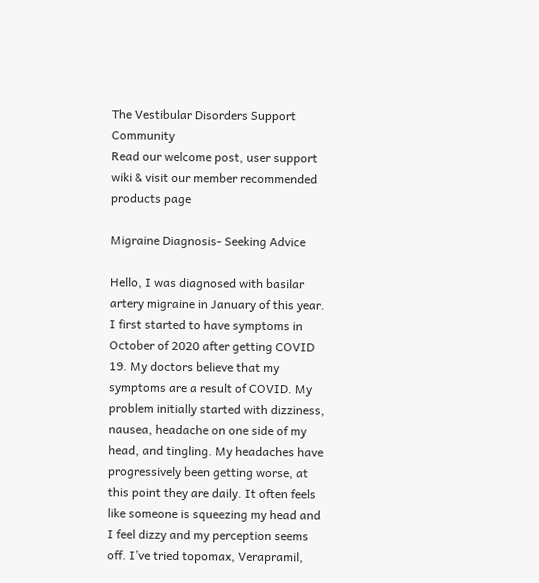The Vestibular Disorders Support Community
Read our welcome post, user support wiki & visit our member recommended products page

Migraine Diagnosis- Seeking Advice

Hello, I was diagnosed with basilar artery migraine in January of this year. I first started to have symptoms in October of 2020 after getting COVID 19. My doctors believe that my symptoms are a result of COVID. My problem initially started with dizziness, nausea, headache on one side of my head, and tingling. My headaches have progressively been getting worse, at this point they are daily. It often feels like someone is squeezing my head and I feel dizzy and my perception seems off. I’ve tried topomax, Verapramil,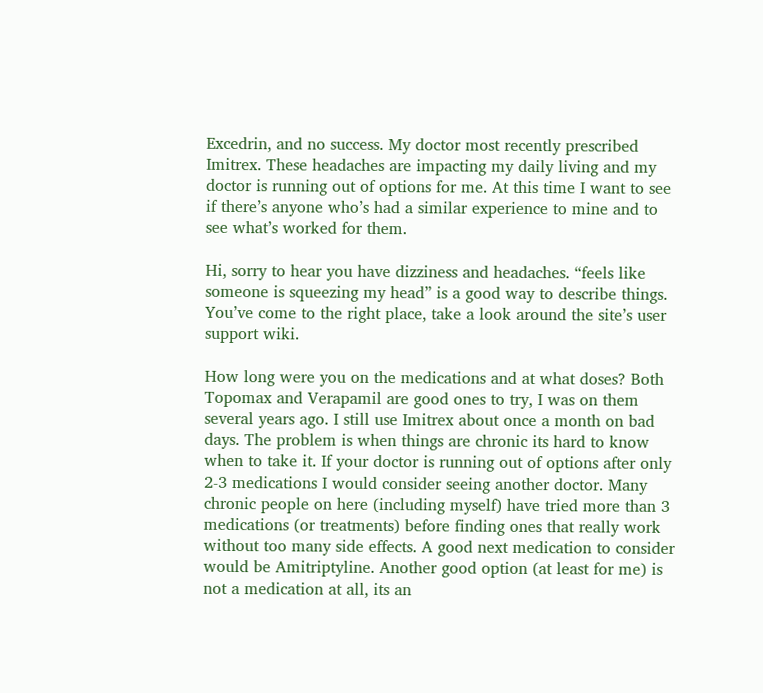Excedrin, and no success. My doctor most recently prescribed Imitrex. These headaches are impacting my daily living and my doctor is running out of options for me. At this time I want to see if there’s anyone who’s had a similar experience to mine and to see what’s worked for them.

Hi, sorry to hear you have dizziness and headaches. “feels like someone is squeezing my head” is a good way to describe things. You’ve come to the right place, take a look around the site’s user support wiki.

How long were you on the medications and at what doses? Both Topomax and Verapamil are good ones to try, I was on them several years ago. I still use Imitrex about once a month on bad days. The problem is when things are chronic its hard to know when to take it. If your doctor is running out of options after only 2-3 medications I would consider seeing another doctor. Many chronic people on here (including myself) have tried more than 3 medications (or treatments) before finding ones that really work without too many side effects. A good next medication to consider would be Amitriptyline. Another good option (at least for me) is not a medication at all, its an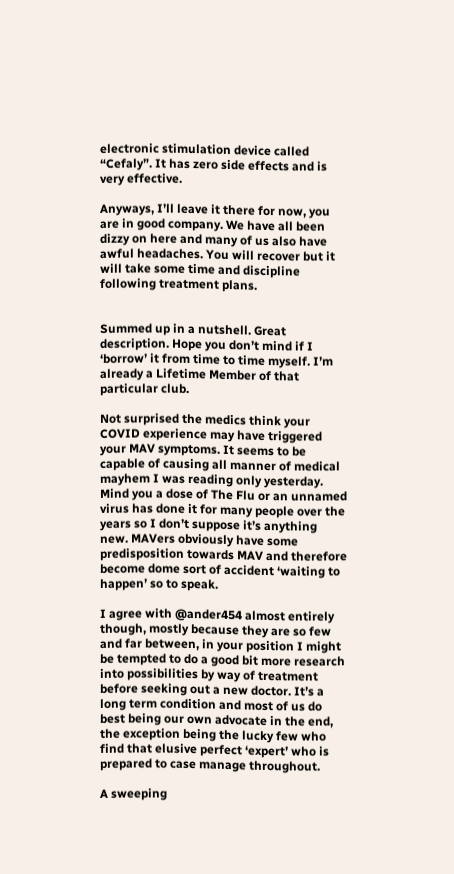electronic stimulation device called “Cefaly”. It has zero side effects and is very effective.

Anyways, I’ll leave it there for now, you are in good company. We have all been dizzy on here and many of us also have awful headaches. You will recover but it will take some time and discipline following treatment plans.


Summed up in a nutshell. Great description. Hope you don’t mind if I ‘borrow’ it from time to time myself. I’m already a Lifetime Member of that particular club.

Not surprised the medics think your COVID experience may have triggered your MAV symptoms. It seems to be capable of causing all manner of medical mayhem I was reading only yesterday. Mind you a dose of The Flu or an unnamed virus has done it for many people over the years so I don’t suppose it’s anything new. MAVers obviously have some predisposition towards MAV and therefore become dome sort of accident ‘waiting to happen’ so to speak.

I agree with @ander454 almost entirely though, mostly because they are so few and far between, in your position I might be tempted to do a good bit more research into possibilities by way of treatment before seeking out a new doctor. It’s a long term condition and most of us do best being our own advocate in the end, the exception being the lucky few who find that elusive perfect ‘expert’ who is prepared to case manage throughout.

A sweeping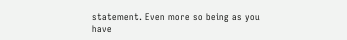statement. Even more so being as you have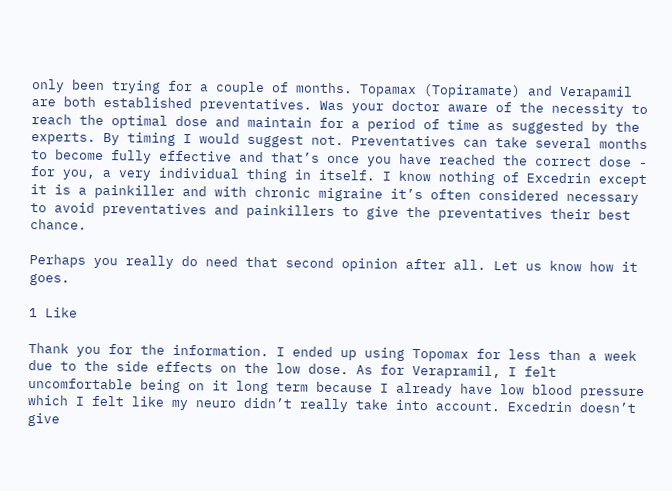only been trying for a couple of months. Topamax (Topiramate) and Verapamil are both established preventatives. Was your doctor aware of the necessity to reach the optimal dose and maintain for a period of time as suggested by the experts. By timing I would suggest not. Preventatives can take several months to become fully effective and that’s once you have reached the correct dose - for you, a very individual thing in itself. I know nothing of Excedrin except it is a painkiller and with chronic migraine it’s often considered necessary to avoid preventatives and painkillers to give the preventatives their best chance.

Perhaps you really do need that second opinion after all. Let us know how it goes.

1 Like

Thank you for the information. I ended up using Topomax for less than a week due to the side effects on the low dose. As for Verapramil, I felt uncomfortable being on it long term because I already have low blood pressure which I felt like my neuro didn’t really take into account. Excedrin doesn’t give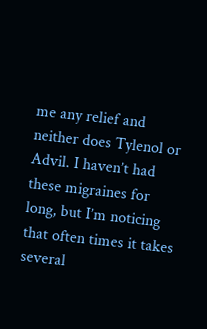me any relief and neither does Tylenol or Advil. I haven’t had these migraines for long, but I’m noticing that often times it takes several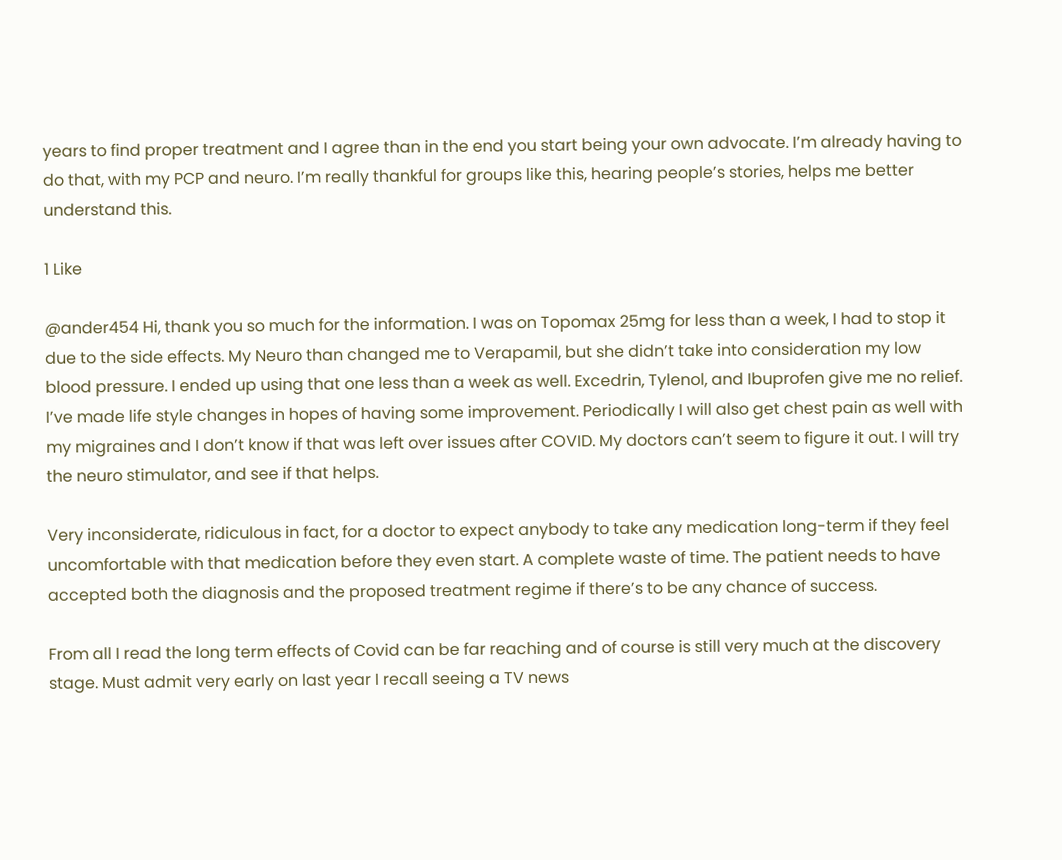years to find proper treatment and I agree than in the end you start being your own advocate. I’m already having to do that, with my PCP and neuro. I’m really thankful for groups like this, hearing people’s stories, helps me better understand this.

1 Like

@ander454 Hi, thank you so much for the information. I was on Topomax 25mg for less than a week, I had to stop it due to the side effects. My Neuro than changed me to Verapamil, but she didn’t take into consideration my low blood pressure. I ended up using that one less than a week as well. Excedrin, Tylenol, and Ibuprofen give me no relief. I’ve made life style changes in hopes of having some improvement. Periodically I will also get chest pain as well with my migraines and I don’t know if that was left over issues after COVID. My doctors can’t seem to figure it out. I will try the neuro stimulator, and see if that helps.

Very inconsiderate, ridiculous in fact, for a doctor to expect anybody to take any medication long-term if they feel uncomfortable with that medication before they even start. A complete waste of time. The patient needs to have accepted both the diagnosis and the proposed treatment regime if there’s to be any chance of success.

From all I read the long term effects of Covid can be far reaching and of course is still very much at the discovery stage. Must admit very early on last year I recall seeing a TV news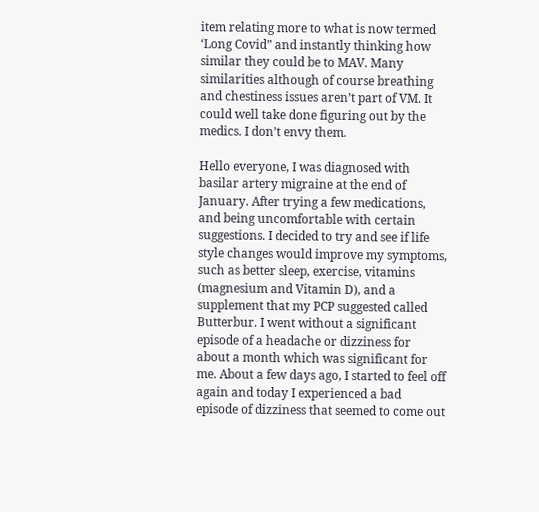item relating more to what is now termed ‘Long Covid” and instantly thinking how similar they could be to MAV. Many similarities although of course breathing and chestiness issues aren’t part of VM. It could well take done figuring out by the medics. I don’t envy them.

Hello everyone, I was diagnosed with basilar artery migraine at the end of January. After trying a few medications, and being uncomfortable with certain suggestions. I decided to try and see if life style changes would improve my symptoms, such as better sleep, exercise, vitamins (magnesium and Vitamin D), and a supplement that my PCP suggested called Butterbur. I went without a significant episode of a headache or dizziness for about a month which was significant for me. About a few days ago, I started to feel off again and today I experienced a bad episode of dizziness that seemed to come out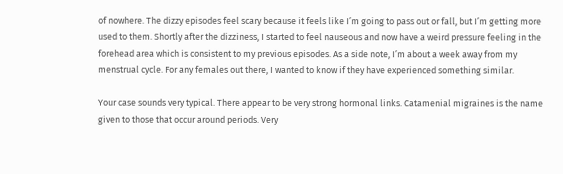of nowhere. The dizzy episodes feel scary because it feels like I’m going to pass out or fall, but I’m getting more used to them. Shortly after the dizziness, I started to feel nauseous and now have a weird pressure feeling in the forehead area which is consistent to my previous episodes. As a side note, I’m about a week away from my menstrual cycle. For any females out there, I wanted to know if they have experienced something similar.

Your case sounds very typical. There appear to be very strong hormonal links. Catamenial migraines is the name given to those that occur around periods. Very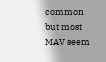common but most MAV seem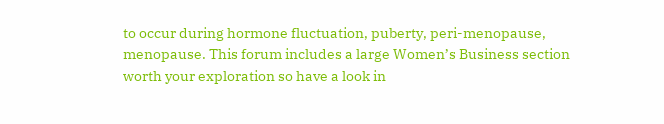to occur during hormone fluctuation, puberty, peri-menopause, menopause. This forum includes a large Women’s Business section worth your exploration so have a look in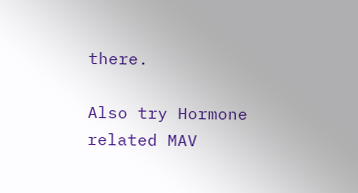there.

Also try Hormone related MAV